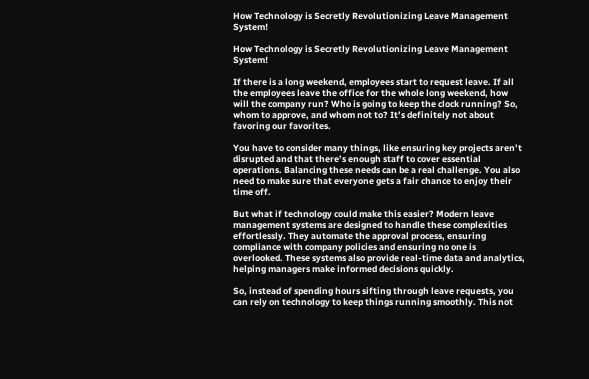How Technology is Secretly Revolutionizing Leave Management System!

How Technology is Secretly Revolutionizing Leave Management System!

If there is a long weekend, employees start to request leave. If all the employees leave the office for the whole long weekend, how will the company run? Who is going to keep the clock running? So, whom to approve, and whom not to? It’s definitely not about favoring our favorites.

You have to consider many things, like ensuring key projects aren’t disrupted and that there’s enough staff to cover essential operations. Balancing these needs can be a real challenge. You also need to make sure that everyone gets a fair chance to enjoy their time off.

But what if technology could make this easier? Modern leave management systems are designed to handle these complexities effortlessly. They automate the approval process, ensuring compliance with company policies and ensuring no one is overlooked. These systems also provide real-time data and analytics, helping managers make informed decisions quickly.

So, instead of spending hours sifting through leave requests, you can rely on technology to keep things running smoothly. This not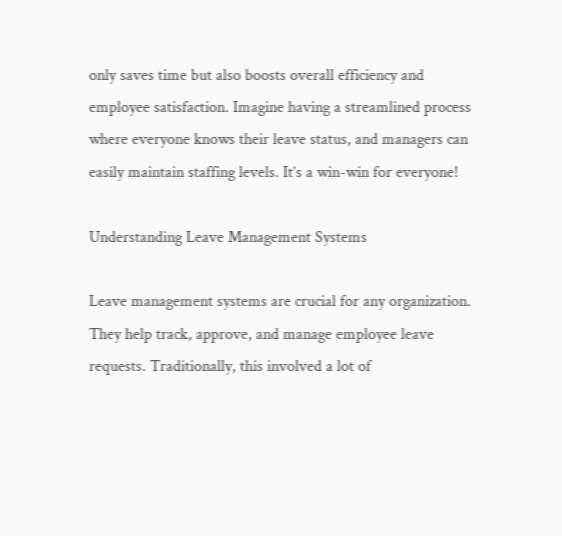only saves time but also boosts overall efficiency and employee satisfaction. Imagine having a streamlined process where everyone knows their leave status, and managers can easily maintain staffing levels. It’s a win-win for everyone!

Understanding Leave Management Systems

Leave management systems are crucial for any organization. They help track, approve, and manage employee leave requests. Traditionally, this involved a lot of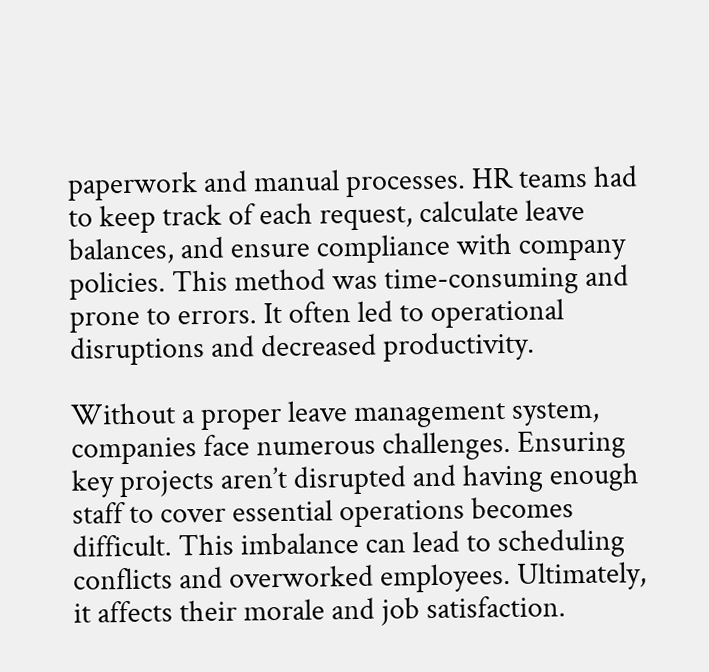paperwork and manual processes. HR teams had to keep track of each request, calculate leave balances, and ensure compliance with company policies. This method was time-consuming and prone to errors. It often led to operational disruptions and decreased productivity.

Without a proper leave management system, companies face numerous challenges. Ensuring key projects aren’t disrupted and having enough staff to cover essential operations becomes difficult. This imbalance can lead to scheduling conflicts and overworked employees. Ultimately, it affects their morale and job satisfaction.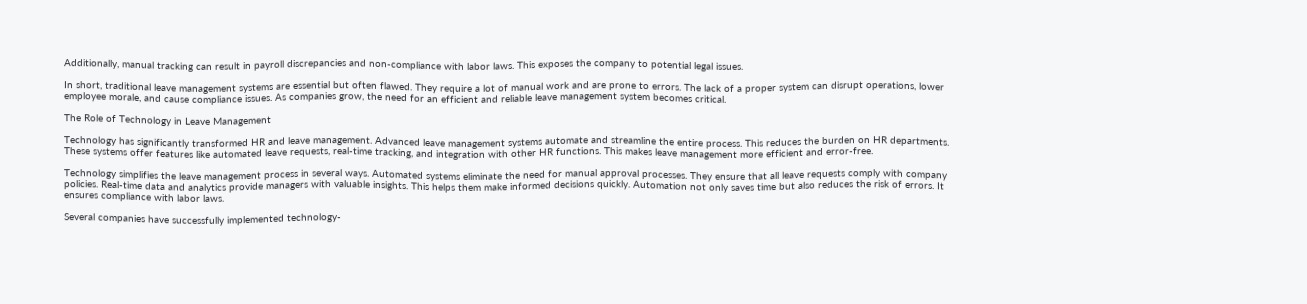Additionally, manual tracking can result in payroll discrepancies and non-compliance with labor laws. This exposes the company to potential legal issues.

In short, traditional leave management systems are essential but often flawed. They require a lot of manual work and are prone to errors. The lack of a proper system can disrupt operations, lower employee morale, and cause compliance issues. As companies grow, the need for an efficient and reliable leave management system becomes critical.

The Role of Technology in Leave Management

Technology has significantly transformed HR and leave management. Advanced leave management systems automate and streamline the entire process. This reduces the burden on HR departments. These systems offer features like automated leave requests, real-time tracking, and integration with other HR functions. This makes leave management more efficient and error-free.

Technology simplifies the leave management process in several ways. Automated systems eliminate the need for manual approval processes. They ensure that all leave requests comply with company policies. Real-time data and analytics provide managers with valuable insights. This helps them make informed decisions quickly. Automation not only saves time but also reduces the risk of errors. It ensures compliance with labor laws.

Several companies have successfully implemented technology-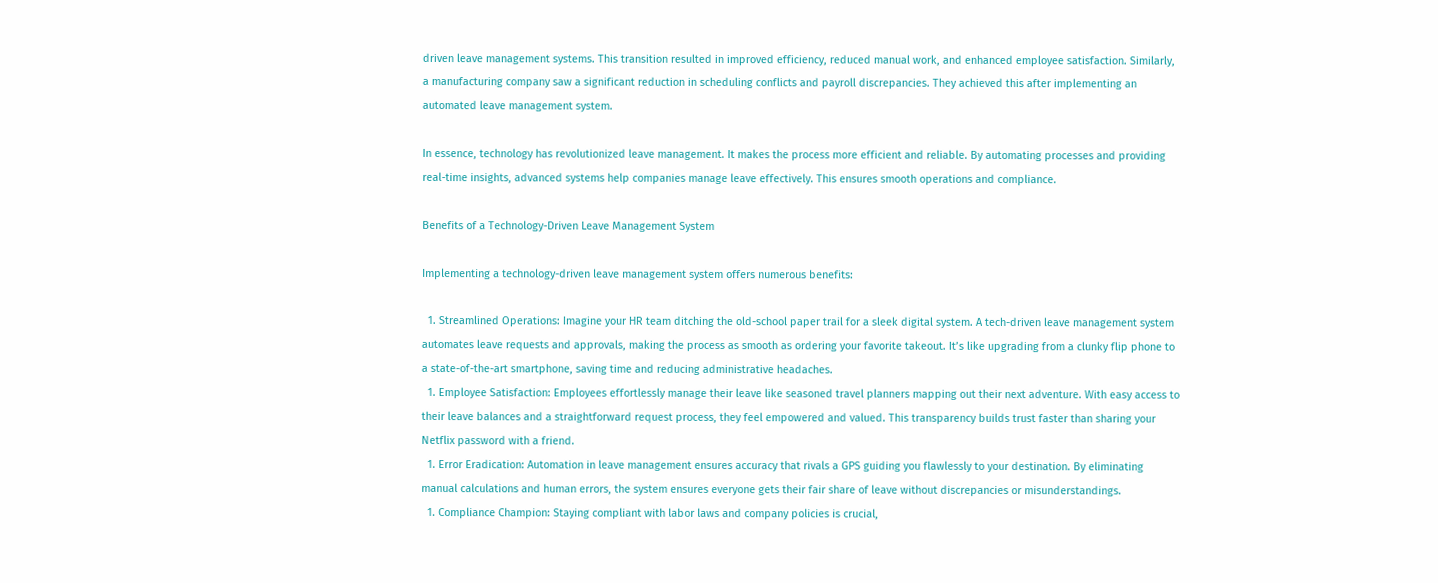driven leave management systems. This transition resulted in improved efficiency, reduced manual work, and enhanced employee satisfaction. Similarly, a manufacturing company saw a significant reduction in scheduling conflicts and payroll discrepancies. They achieved this after implementing an automated leave management system.

In essence, technology has revolutionized leave management. It makes the process more efficient and reliable. By automating processes and providing real-time insights, advanced systems help companies manage leave effectively. This ensures smooth operations and compliance.

Benefits of a Technology-Driven Leave Management System

Implementing a technology-driven leave management system offers numerous benefits:

  1. Streamlined Operations: Imagine your HR team ditching the old-school paper trail for a sleek digital system. A tech-driven leave management system automates leave requests and approvals, making the process as smooth as ordering your favorite takeout. It’s like upgrading from a clunky flip phone to a state-of-the-art smartphone, saving time and reducing administrative headaches.
  1. Employee Satisfaction: Employees effortlessly manage their leave like seasoned travel planners mapping out their next adventure. With easy access to their leave balances and a straightforward request process, they feel empowered and valued. This transparency builds trust faster than sharing your Netflix password with a friend.
  1. Error Eradication: Automation in leave management ensures accuracy that rivals a GPS guiding you flawlessly to your destination. By eliminating manual calculations and human errors, the system ensures everyone gets their fair share of leave without discrepancies or misunderstandings.
  1. Compliance Champion: Staying compliant with labor laws and company policies is crucial,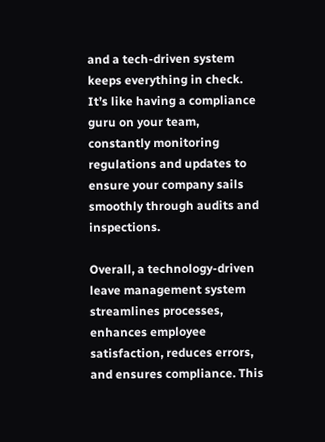and a tech-driven system keeps everything in check. It’s like having a compliance guru on your team, constantly monitoring regulations and updates to ensure your company sails smoothly through audits and inspections.

Overall, a technology-driven leave management system streamlines processes, enhances employee satisfaction, reduces errors, and ensures compliance. This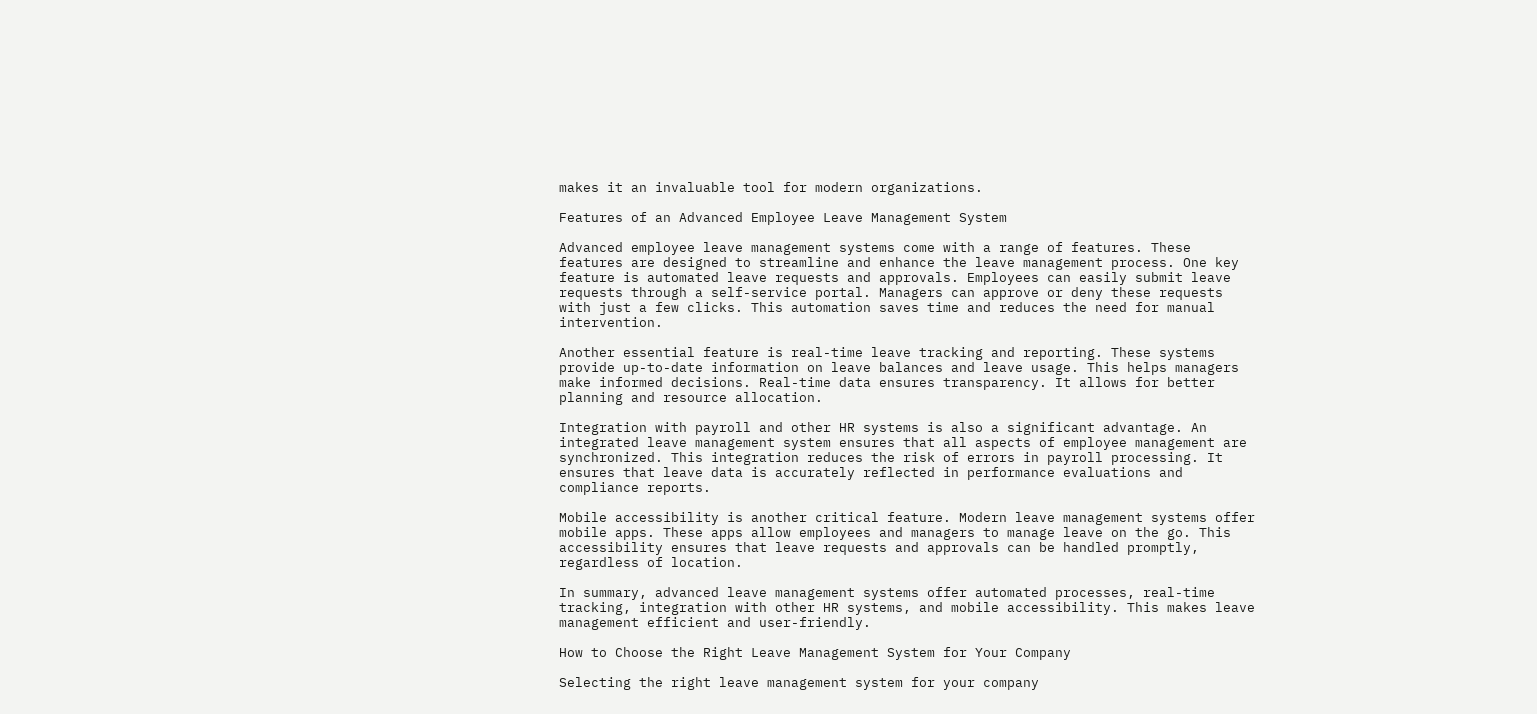makes it an invaluable tool for modern organizations.

Features of an Advanced Employee Leave Management System

Advanced employee leave management systems come with a range of features. These features are designed to streamline and enhance the leave management process. One key feature is automated leave requests and approvals. Employees can easily submit leave requests through a self-service portal. Managers can approve or deny these requests with just a few clicks. This automation saves time and reduces the need for manual intervention.

Another essential feature is real-time leave tracking and reporting. These systems provide up-to-date information on leave balances and leave usage. This helps managers make informed decisions. Real-time data ensures transparency. It allows for better planning and resource allocation.

Integration with payroll and other HR systems is also a significant advantage. An integrated leave management system ensures that all aspects of employee management are synchronized. This integration reduces the risk of errors in payroll processing. It ensures that leave data is accurately reflected in performance evaluations and compliance reports.

Mobile accessibility is another critical feature. Modern leave management systems offer mobile apps. These apps allow employees and managers to manage leave on the go. This accessibility ensures that leave requests and approvals can be handled promptly, regardless of location.

In summary, advanced leave management systems offer automated processes, real-time tracking, integration with other HR systems, and mobile accessibility. This makes leave management efficient and user-friendly.

How to Choose the Right Leave Management System for Your Company

Selecting the right leave management system for your company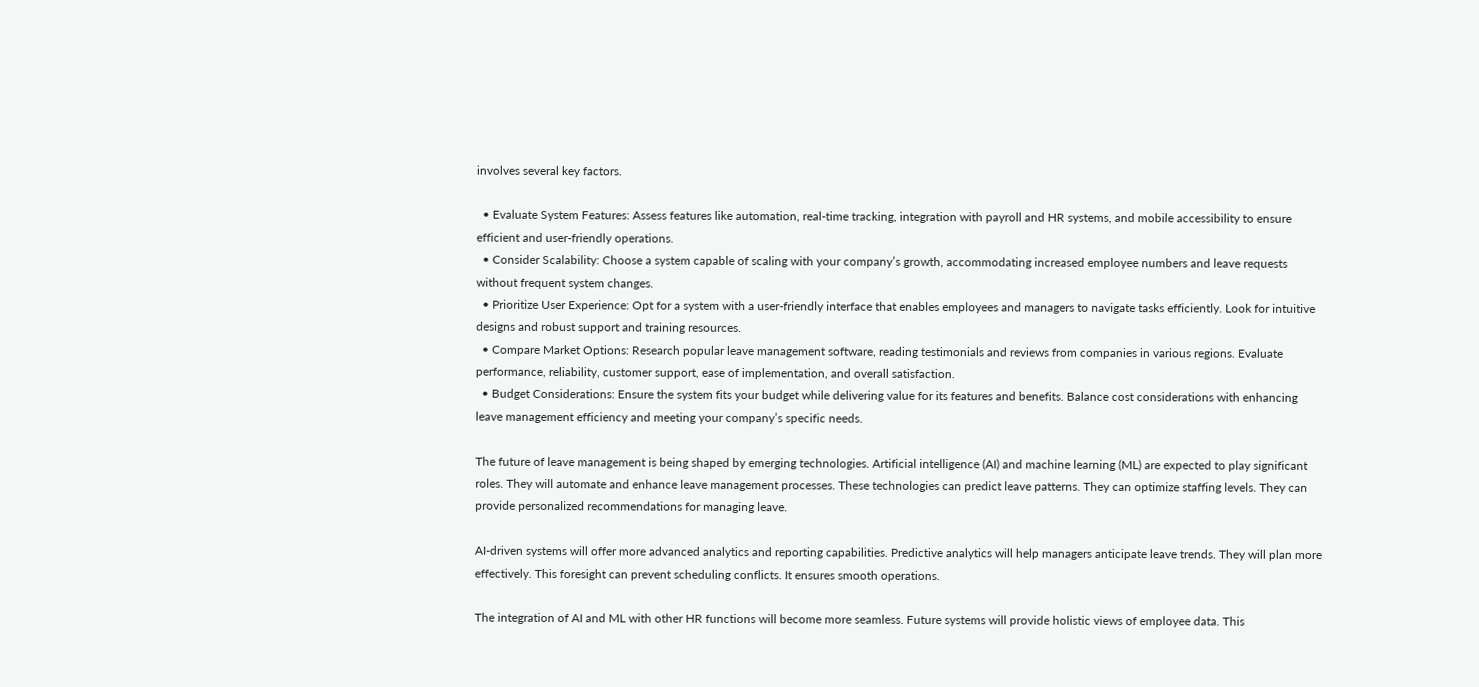involves several key factors.

  • Evaluate System Features: Assess features like automation, real-time tracking, integration with payroll and HR systems, and mobile accessibility to ensure efficient and user-friendly operations.
  • Consider Scalability: Choose a system capable of scaling with your company’s growth, accommodating increased employee numbers and leave requests without frequent system changes.
  • Prioritize User Experience: Opt for a system with a user-friendly interface that enables employees and managers to navigate tasks efficiently. Look for intuitive designs and robust support and training resources.
  • Compare Market Options: Research popular leave management software, reading testimonials and reviews from companies in various regions. Evaluate performance, reliability, customer support, ease of implementation, and overall satisfaction.
  • Budget Considerations: Ensure the system fits your budget while delivering value for its features and benefits. Balance cost considerations with enhancing leave management efficiency and meeting your company’s specific needs.

The future of leave management is being shaped by emerging technologies. Artificial intelligence (AI) and machine learning (ML) are expected to play significant roles. They will automate and enhance leave management processes. These technologies can predict leave patterns. They can optimize staffing levels. They can provide personalized recommendations for managing leave.

AI-driven systems will offer more advanced analytics and reporting capabilities. Predictive analytics will help managers anticipate leave trends. They will plan more effectively. This foresight can prevent scheduling conflicts. It ensures smooth operations.

The integration of AI and ML with other HR functions will become more seamless. Future systems will provide holistic views of employee data. This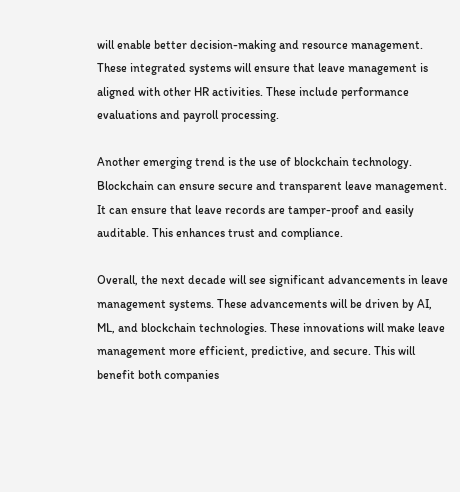will enable better decision-making and resource management. These integrated systems will ensure that leave management is aligned with other HR activities. These include performance evaluations and payroll processing.

Another emerging trend is the use of blockchain technology. Blockchain can ensure secure and transparent leave management. It can ensure that leave records are tamper-proof and easily auditable. This enhances trust and compliance.

Overall, the next decade will see significant advancements in leave management systems. These advancements will be driven by AI, ML, and blockchain technologies. These innovations will make leave management more efficient, predictive, and secure. This will benefit both companies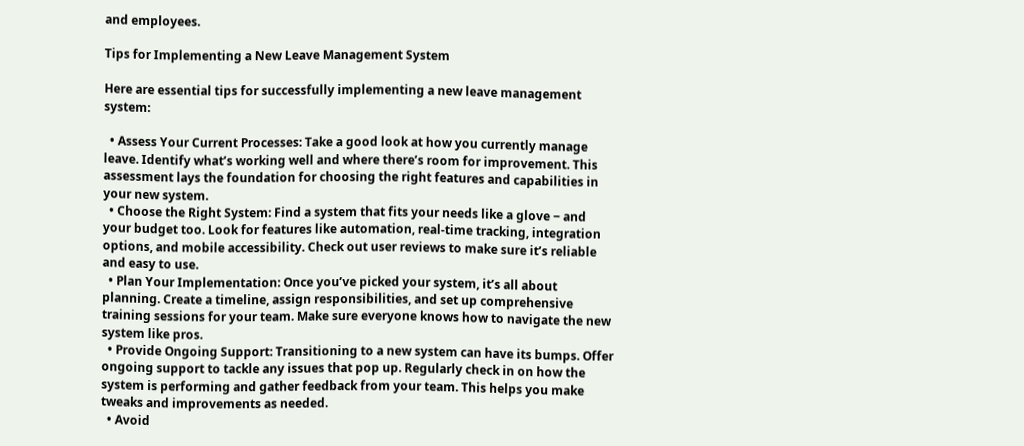and employees.

Tips for Implementing a New Leave Management System

Here are essential tips for successfully implementing a new leave management system:

  • Assess Your Current Processes: Take a good look at how you currently manage leave. Identify what’s working well and where there’s room for improvement. This assessment lays the foundation for choosing the right features and capabilities in your new system.
  • Choose the Right System: Find a system that fits your needs like a glove ‒ and your budget too. Look for features like automation, real-time tracking, integration options, and mobile accessibility. Check out user reviews to make sure it’s reliable and easy to use.
  • Plan Your Implementation: Once you’ve picked your system, it’s all about planning. Create a timeline, assign responsibilities, and set up comprehensive training sessions for your team. Make sure everyone knows how to navigate the new system like pros.
  • Provide Ongoing Support: Transitioning to a new system can have its bumps. Offer ongoing support to tackle any issues that pop up. Regularly check in on how the system is performing and gather feedback from your team. This helps you make tweaks and improvements as needed.
  • Avoid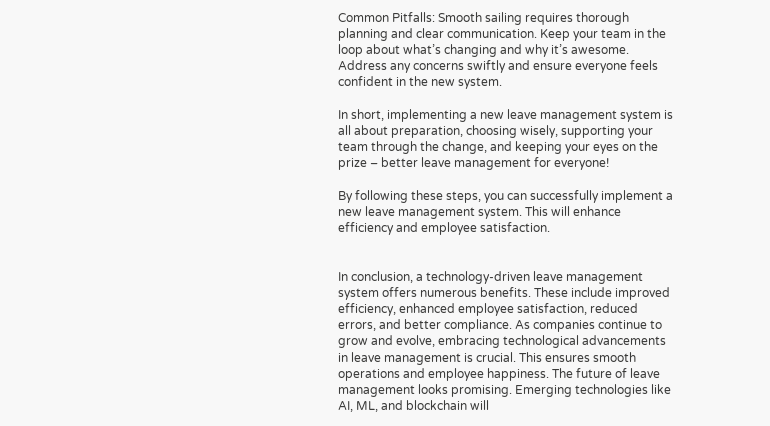Common Pitfalls: Smooth sailing requires thorough planning and clear communication. Keep your team in the loop about what’s changing and why it’s awesome. Address any concerns swiftly and ensure everyone feels confident in the new system.

In short, implementing a new leave management system is all about preparation, choosing wisely, supporting your team through the change, and keeping your eyes on the prize ‒ better leave management for everyone!

By following these steps, you can successfully implement a new leave management system. This will enhance efficiency and employee satisfaction.


In conclusion, a technology-driven leave management system offers numerous benefits. These include improved efficiency, enhanced employee satisfaction, reduced errors, and better compliance. As companies continue to grow and evolve, embracing technological advancements in leave management is crucial. This ensures smooth operations and employee happiness. The future of leave management looks promising. Emerging technologies like AI, ML, and blockchain will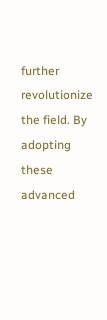further revolutionize the field. By adopting these advanced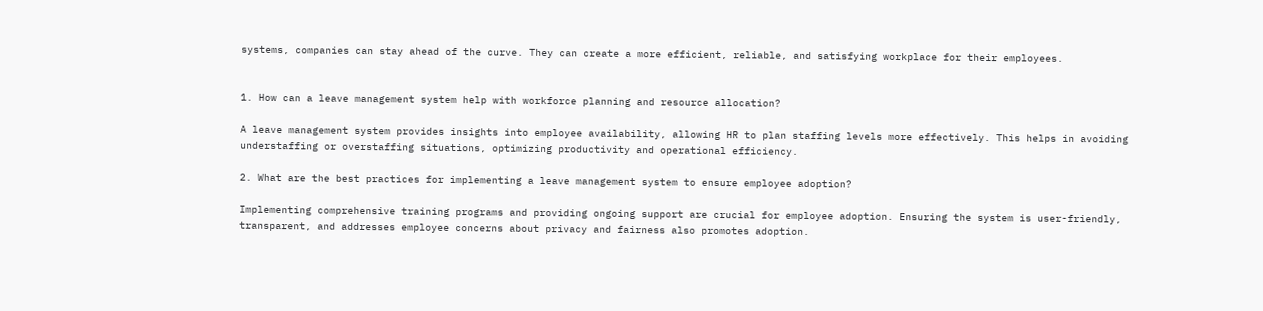systems, companies can stay ahead of the curve. They can create a more efficient, reliable, and satisfying workplace for their employees.


1. How can a leave management system help with workforce planning and resource allocation?

A leave management system provides insights into employee availability, allowing HR to plan staffing levels more effectively. This helps in avoiding understaffing or overstaffing situations, optimizing productivity and operational efficiency.

2. What are the best practices for implementing a leave management system to ensure employee adoption?

Implementing comprehensive training programs and providing ongoing support are crucial for employee adoption. Ensuring the system is user-friendly, transparent, and addresses employee concerns about privacy and fairness also promotes adoption.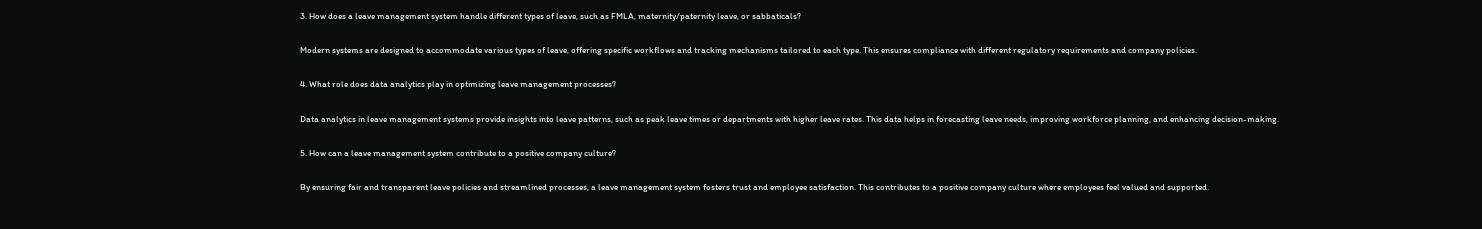3. How does a leave management system handle different types of leave, such as FMLA, maternity/paternity leave, or sabbaticals?

Modern systems are designed to accommodate various types of leave, offering specific workflows and tracking mechanisms tailored to each type. This ensures compliance with different regulatory requirements and company policies.

4. What role does data analytics play in optimizing leave management processes?

Data analytics in leave management systems provide insights into leave patterns, such as peak leave times or departments with higher leave rates. This data helps in forecasting leave needs, improving workforce planning, and enhancing decision-making.

5. How can a leave management system contribute to a positive company culture?

By ensuring fair and transparent leave policies and streamlined processes, a leave management system fosters trust and employee satisfaction. This contributes to a positive company culture where employees feel valued and supported.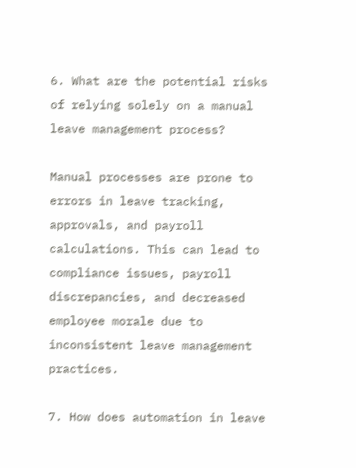6. What are the potential risks of relying solely on a manual leave management process?

Manual processes are prone to errors in leave tracking, approvals, and payroll calculations. This can lead to compliance issues, payroll discrepancies, and decreased employee morale due to inconsistent leave management practices.

7. How does automation in leave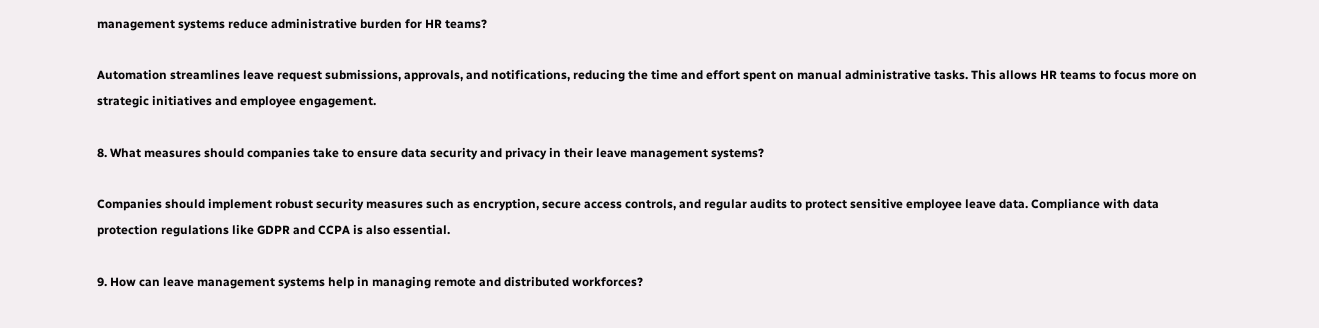management systems reduce administrative burden for HR teams?

Automation streamlines leave request submissions, approvals, and notifications, reducing the time and effort spent on manual administrative tasks. This allows HR teams to focus more on strategic initiatives and employee engagement.

8. What measures should companies take to ensure data security and privacy in their leave management systems?

Companies should implement robust security measures such as encryption, secure access controls, and regular audits to protect sensitive employee leave data. Compliance with data protection regulations like GDPR and CCPA is also essential.

9. How can leave management systems help in managing remote and distributed workforces?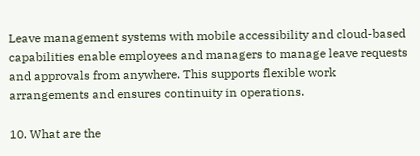Leave management systems with mobile accessibility and cloud-based capabilities enable employees and managers to manage leave requests and approvals from anywhere. This supports flexible work arrangements and ensures continuity in operations.

10. What are the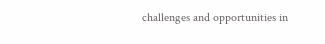challenges and opportunities in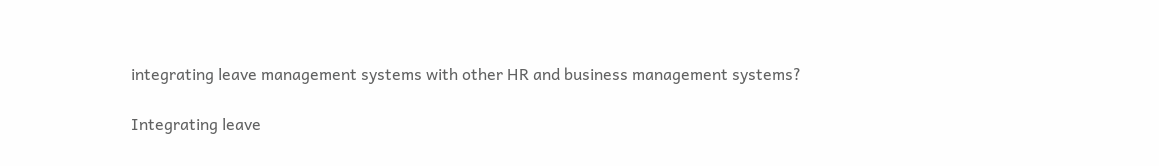integrating leave management systems with other HR and business management systems?

Integrating leave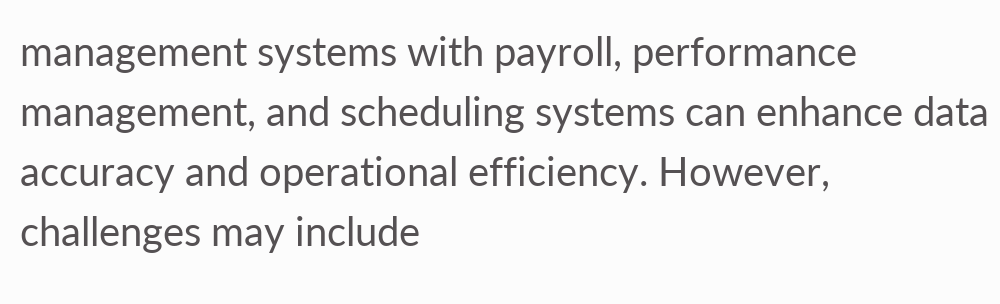management systems with payroll, performance management, and scheduling systems can enhance data accuracy and operational efficiency. However, challenges may include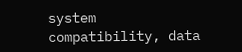system compatibility, data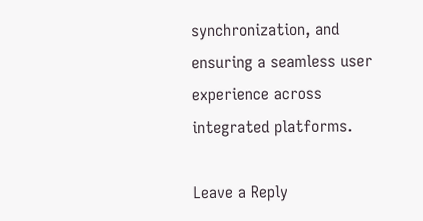synchronization, and ensuring a seamless user experience across integrated platforms.

Leave a Reply